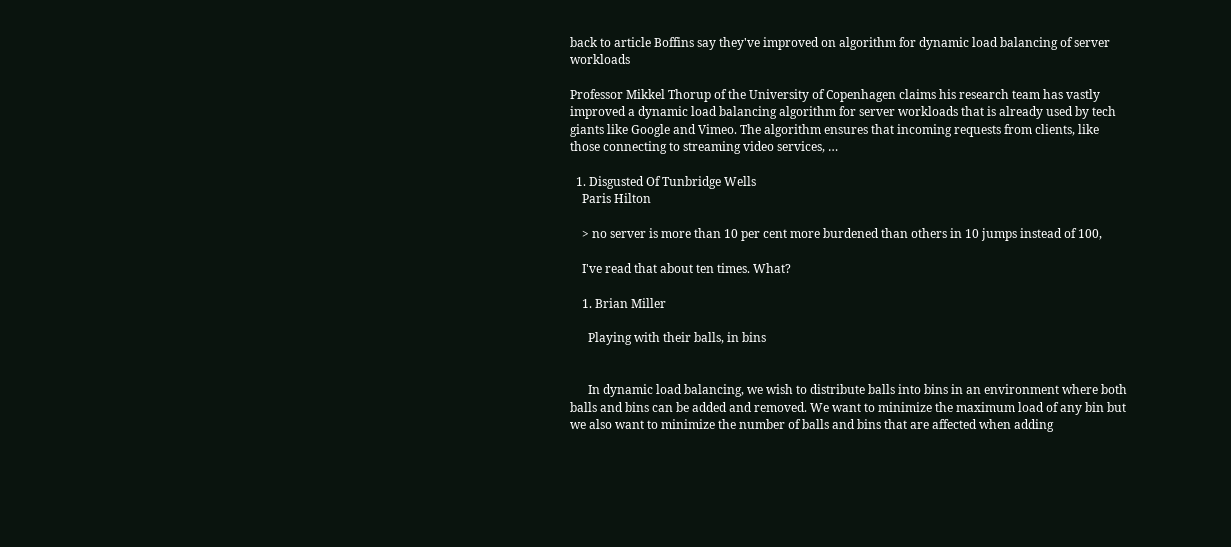back to article Boffins say they've improved on algorithm for dynamic load balancing of server workloads

Professor Mikkel Thorup of the University of Copenhagen claims his research team has vastly improved a dynamic load balancing algorithm for server workloads that is already used by tech giants like Google and Vimeo. The algorithm ensures that incoming requests from clients, like those connecting to streaming video services, …

  1. Disgusted Of Tunbridge Wells
    Paris Hilton

    > no server is more than 10 per cent more burdened than others in 10 jumps instead of 100,

    I've read that about ten times. What?

    1. Brian Miller

      Playing with their balls, in bins


      In dynamic load balancing, we wish to distribute balls into bins in an environment where both balls and bins can be added and removed. We want to minimize the maximum load of any bin but we also want to minimize the number of balls and bins that are affected when adding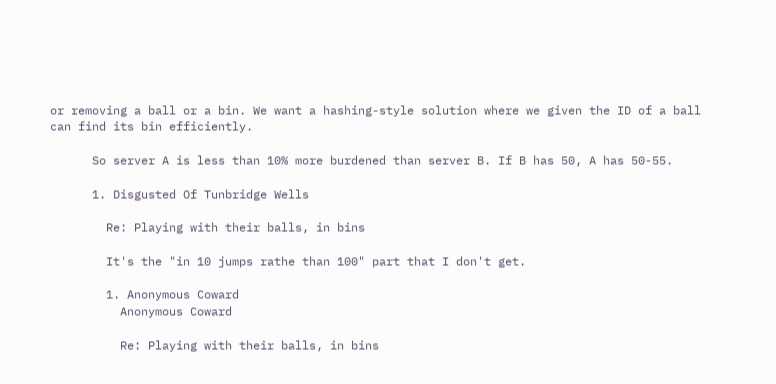or removing a ball or a bin. We want a hashing-style solution where we given the ID of a ball can find its bin efficiently.

      So server A is less than 10% more burdened than server B. If B has 50, A has 50-55.

      1. Disgusted Of Tunbridge Wells

        Re: Playing with their balls, in bins

        It's the "in 10 jumps rathe than 100" part that I don't get.

        1. Anonymous Coward
          Anonymous Coward

          Re: Playing with their balls, in bins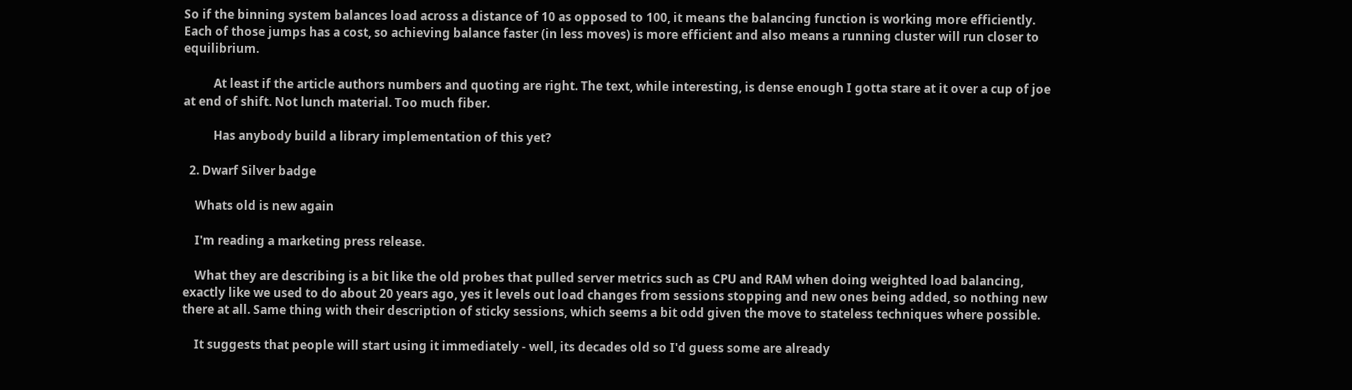So if the binning system balances load across a distance of 10 as opposed to 100, it means the balancing function is working more efficiently. Each of those jumps has a cost, so achieving balance faster (in less moves) is more efficient and also means a running cluster will run closer to equilibrium.

          At least if the article authors numbers and quoting are right. The text, while interesting, is dense enough I gotta stare at it over a cup of joe at end of shift. Not lunch material. Too much fiber.

          Has anybody build a library implementation of this yet?

  2. Dwarf Silver badge

    Whats old is new again

    I'm reading a marketing press release.

    What they are describing is a bit like the old probes that pulled server metrics such as CPU and RAM when doing weighted load balancing, exactly like we used to do about 20 years ago, yes it levels out load changes from sessions stopping and new ones being added, so nothing new there at all. Same thing with their description of sticky sessions, which seems a bit odd given the move to stateless techniques where possible.

    It suggests that people will start using it immediately - well, its decades old so I'd guess some are already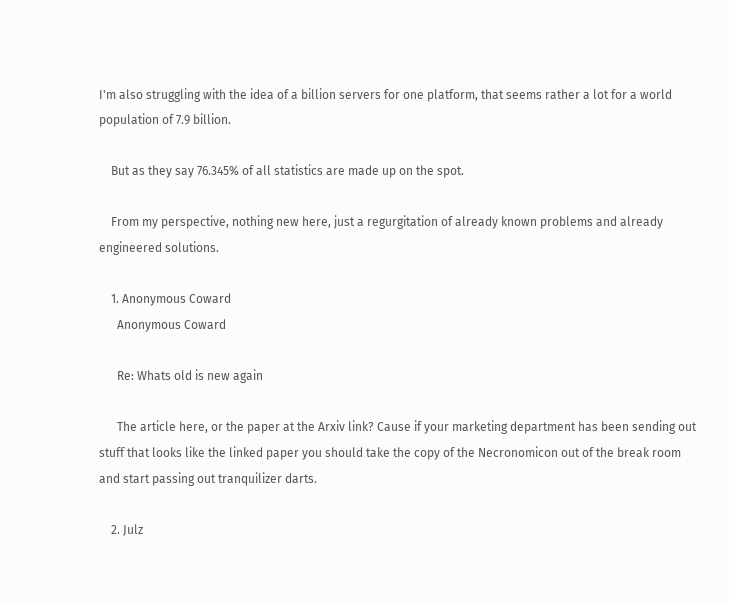I'm also struggling with the idea of a billion servers for one platform, that seems rather a lot for a world population of 7.9 billion.

    But as they say 76.345% of all statistics are made up on the spot.

    From my perspective, nothing new here, just a regurgitation of already known problems and already engineered solutions.

    1. Anonymous Coward
      Anonymous Coward

      Re: Whats old is new again

      The article here, or the paper at the Arxiv link? Cause if your marketing department has been sending out stuff that looks like the linked paper you should take the copy of the Necronomicon out of the break room and start passing out tranquilizer darts.

    2. Julz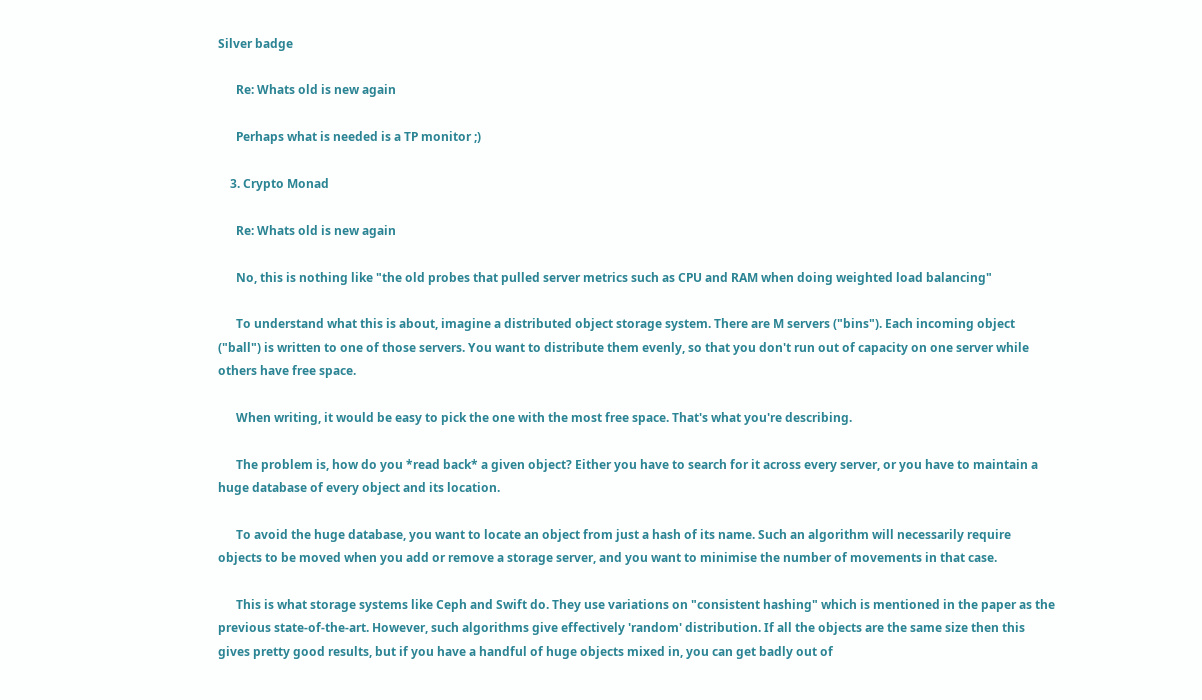Silver badge

      Re: Whats old is new again

      Perhaps what is needed is a TP monitor ;)

    3. Crypto Monad

      Re: Whats old is new again

      No, this is nothing like "the old probes that pulled server metrics such as CPU and RAM when doing weighted load balancing"

      To understand what this is about, imagine a distributed object storage system. There are M servers ("bins"). Each incoming object ("ball") is written to one of those servers. You want to distribute them evenly, so that you don't run out of capacity on one server while others have free space.

      When writing, it would be easy to pick the one with the most free space. That's what you're describing.

      The problem is, how do you *read back* a given object? Either you have to search for it across every server, or you have to maintain a huge database of every object and its location.

      To avoid the huge database, you want to locate an object from just a hash of its name. Such an algorithm will necessarily require objects to be moved when you add or remove a storage server, and you want to minimise the number of movements in that case.

      This is what storage systems like Ceph and Swift do. They use variations on "consistent hashing" which is mentioned in the paper as the previous state-of-the-art. However, such algorithms give effectively 'random' distribution. If all the objects are the same size then this gives pretty good results, but if you have a handful of huge objects mixed in, you can get badly out of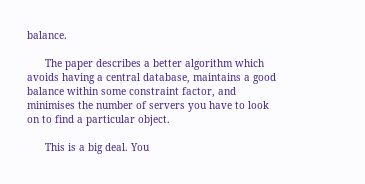balance.

      The paper describes a better algorithm which avoids having a central database, maintains a good balance within some constraint factor, and minimises the number of servers you have to look on to find a particular object.

      This is a big deal. You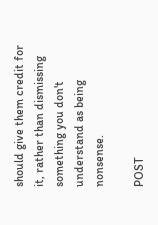should give them credit for it, rather than dismissing something you don't understand as being nonsense.

POST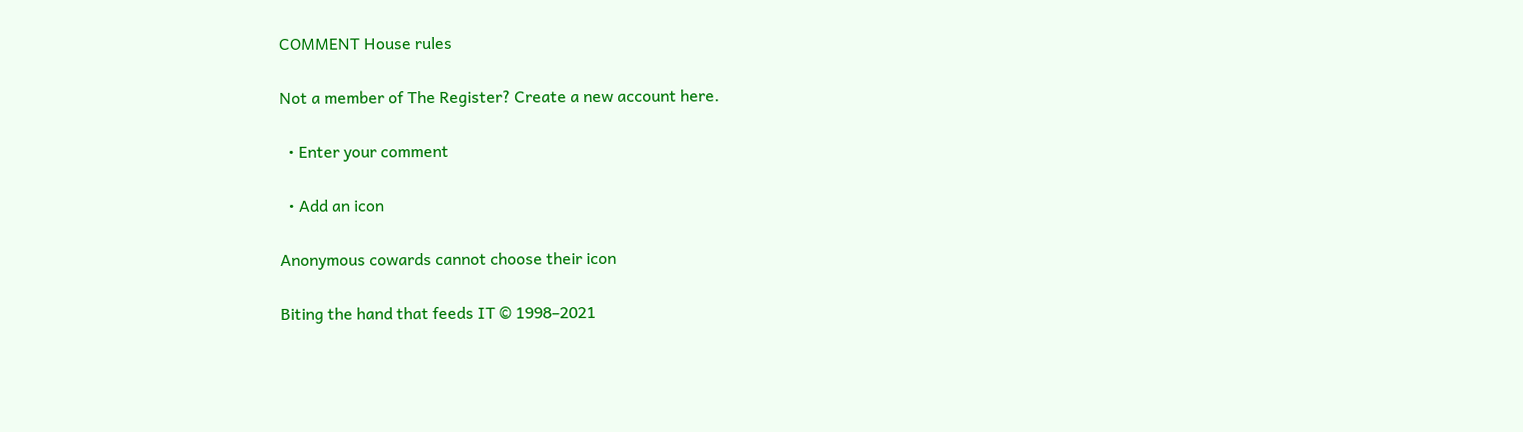COMMENT House rules

Not a member of The Register? Create a new account here.

  • Enter your comment

  • Add an icon

Anonymous cowards cannot choose their icon

Biting the hand that feeds IT © 1998–2021